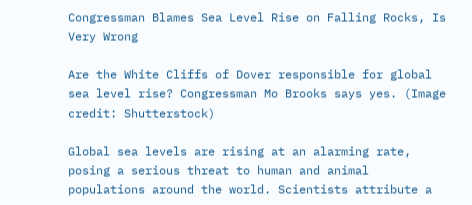Congressman Blames Sea Level Rise on Falling Rocks, Is Very Wrong

Are the White Cliffs of Dover responsible for global sea level rise? Congressman Mo Brooks says yes. (Image credit: Shutterstock)

Global sea levels are rising at an alarming rate, posing a serious threat to human and animal populations around the world. Scientists attribute a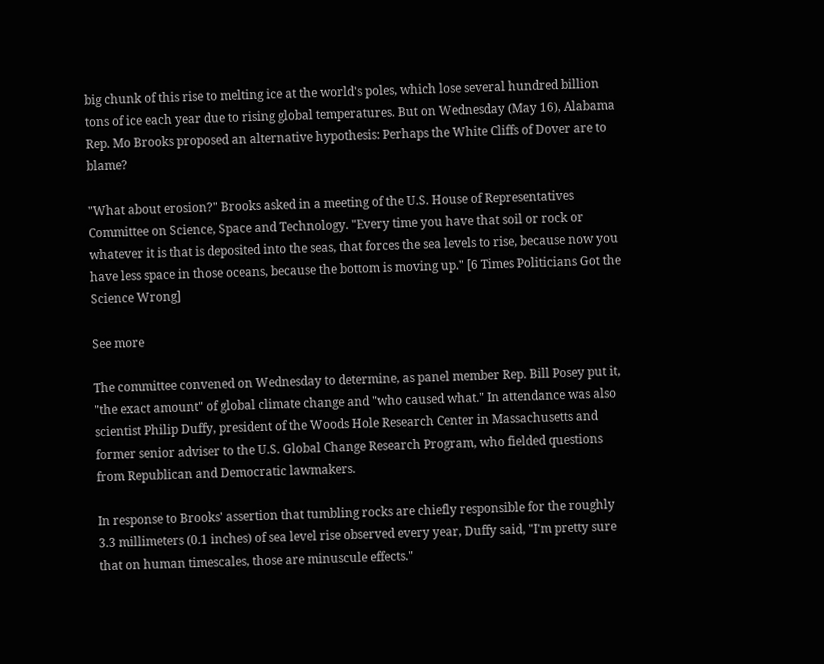big chunk of this rise to melting ice at the world's poles, which lose several hundred billion tons of ice each year due to rising global temperatures. But on Wednesday (May 16), Alabama Rep. Mo Brooks proposed an alternative hypothesis: Perhaps the White Cliffs of Dover are to blame?

"What about erosion?" Brooks asked in a meeting of the U.S. House of Representatives Committee on Science, Space and Technology. "Every time you have that soil or rock or whatever it is that is deposited into the seas, that forces the sea levels to rise, because now you have less space in those oceans, because the bottom is moving up." [6 Times Politicians Got the Science Wrong]

See more

The committee convened on Wednesday to determine, as panel member Rep. Bill Posey put it, "the exact amount" of global climate change and "who caused what." In attendance was also scientist Philip Duffy, president of the Woods Hole Research Center in Massachusetts and former senior adviser to the U.S. Global Change Research Program, who fielded questions from Republican and Democratic lawmakers.

In response to Brooks' assertion that tumbling rocks are chiefly responsible for the roughly 3.3 millimeters (0.1 inches) of sea level rise observed every year, Duffy said, "I'm pretty sure that on human timescales, those are minuscule effects."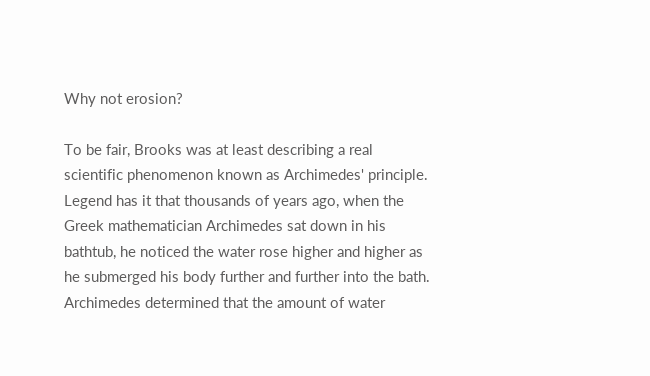Why not erosion?

To be fair, Brooks was at least describing a real scientific phenomenon known as Archimedes' principle. Legend has it that thousands of years ago, when the Greek mathematician Archimedes sat down in his bathtub, he noticed the water rose higher and higher as he submerged his body further and further into the bath. Archimedes determined that the amount of water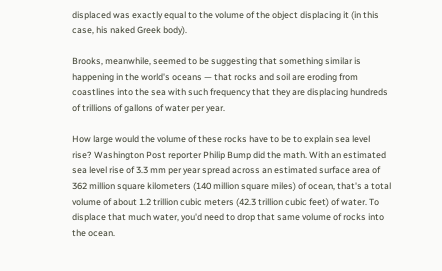displaced was exactly equal to the volume of the object displacing it (in this case, his naked Greek body).

Brooks, meanwhile, seemed to be suggesting that something similar is happening in the world's oceans — that rocks and soil are eroding from coastlines into the sea with such frequency that they are displacing hundreds of trillions of gallons of water per year.

How large would the volume of these rocks have to be to explain sea level rise? Washington Post reporter Philip Bump did the math. With an estimated sea level rise of 3.3 mm per year spread across an estimated surface area of 362 million square kilometers (140 million square miles) of ocean, that's a total volume of about 1.2 trillion cubic meters (42.3 trillion cubic feet) of water. To displace that much water, you'd need to drop that same volume of rocks into the ocean.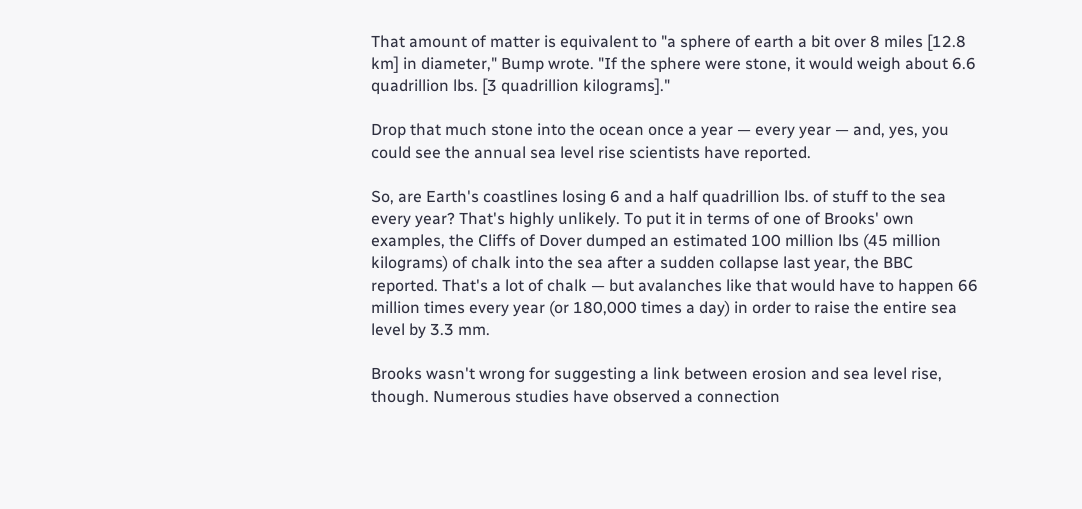That amount of matter is equivalent to "a sphere of earth a bit over 8 miles [12.8 km] in diameter," Bump wrote. "If the sphere were stone, it would weigh about 6.6 quadrillion lbs. [3 quadrillion kilograms]."

Drop that much stone into the ocean once a year — every year — and, yes, you could see the annual sea level rise scientists have reported.

So, are Earth's coastlines losing 6 and a half quadrillion lbs. of stuff to the sea every year? That's highly unlikely. To put it in terms of one of Brooks' own examples, the Cliffs of Dover dumped an estimated 100 million lbs (45 million kilograms) of chalk into the sea after a sudden collapse last year, the BBC reported. That's a lot of chalk — but avalanches like that would have to happen 66 million times every year (or 180,000 times a day) in order to raise the entire sea level by 3.3 mm.

Brooks wasn't wrong for suggesting a link between erosion and sea level rise, though. Numerous studies have observed a connection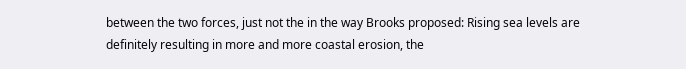between the two forces, just not the in the way Brooks proposed: Rising sea levels are definitely resulting in more and more coastal erosion, the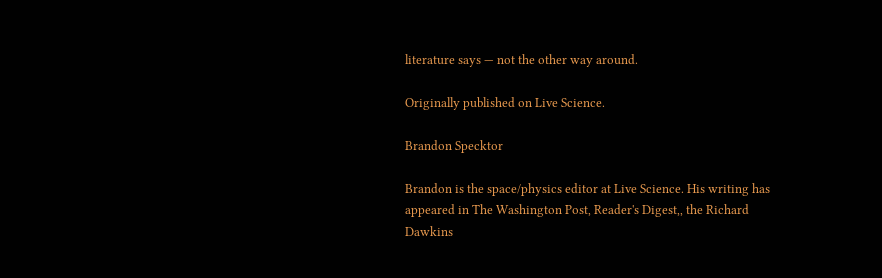literature says — not the other way around.

Originally published on Live Science.

Brandon Specktor

Brandon is the space/physics editor at Live Science. His writing has appeared in The Washington Post, Reader's Digest,, the Richard Dawkins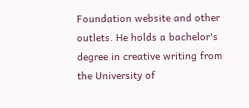Foundation website and other outlets. He holds a bachelor's degree in creative writing from the University of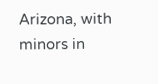Arizona, with minors in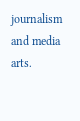journalism and media arts.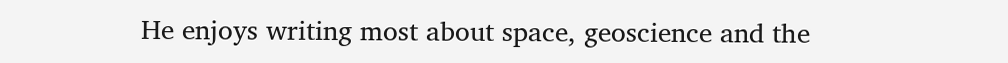He enjoys writing most about space, geoscience and the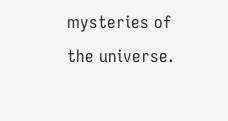mysteries of the universe.